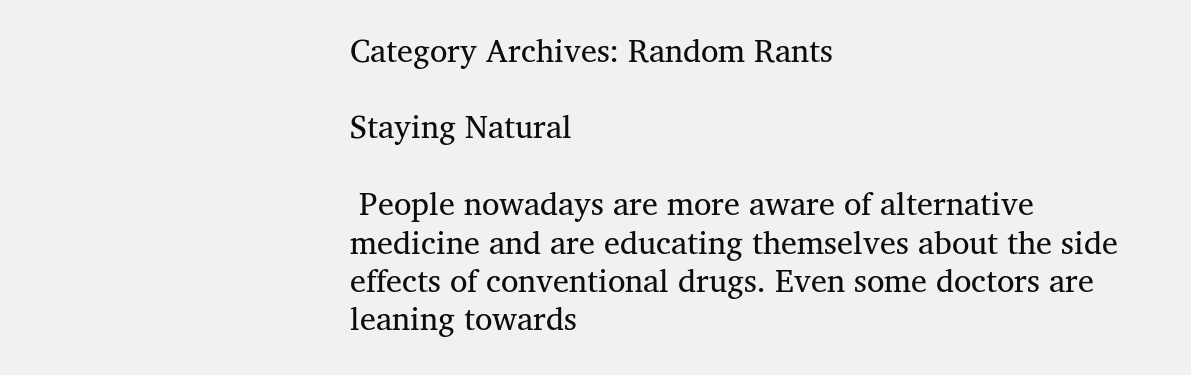Category Archives: Random Rants

Staying Natural

 People nowadays are more aware of alternative medicine and are educating themselves about the side effects of conventional drugs. Even some doctors are leaning towards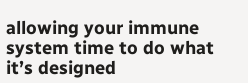allowing your immune system time to do what it’s designed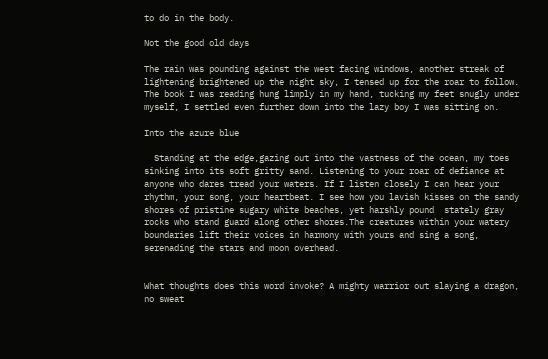to do in the body.

Not the good old days

The rain was pounding against the west facing windows, another streak of lightening brightened up the night sky, I tensed up for the roar to follow. The book I was reading hung limply in my hand, tucking my feet snugly under myself, I settled even further down into the lazy boy I was sitting on.

Into the azure blue

  Standing at the edge,gazing out into the vastness of the ocean, my toes sinking into its soft gritty sand. Listening to your roar of defiance at anyone who dares tread your waters. If I listen closely I can hear your rhythm, your song, your heartbeat. I see how you lavish kisses on the sandy shores of pristine sugary white beaches, yet harshly pound  stately gray rocks who stand guard along other shores.The creatures within your watery boundaries lift their voices in harmony with yours and sing a song, serenading the stars and moon overhead.


What thoughts does this word invoke? A mighty warrior out slaying a dragon, no sweat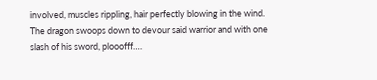involved, muscles rippling, hair perfectly blowing in the wind. The dragon swoops down to devour said warrior and with one slash of his sword, plooofff….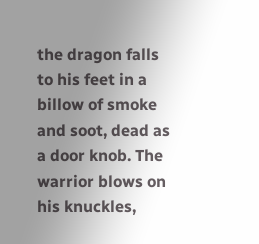the dragon falls to his feet in a billow of smoke and soot, dead as a door knob. The warrior blows on his knuckles,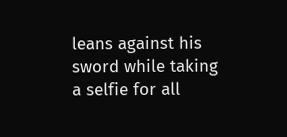leans against his sword while taking a selfie for all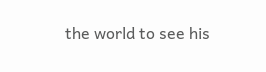the world to see his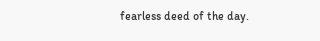fearless deed of the day.